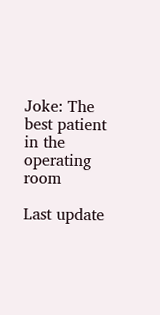Joke: The best patient in the operating room

Last update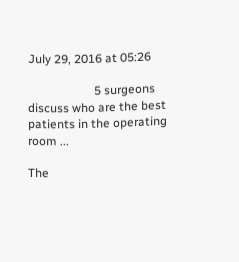July 29, 2016 at 05:26

                      5 surgeons discuss who are the best patients in the operating room ...

The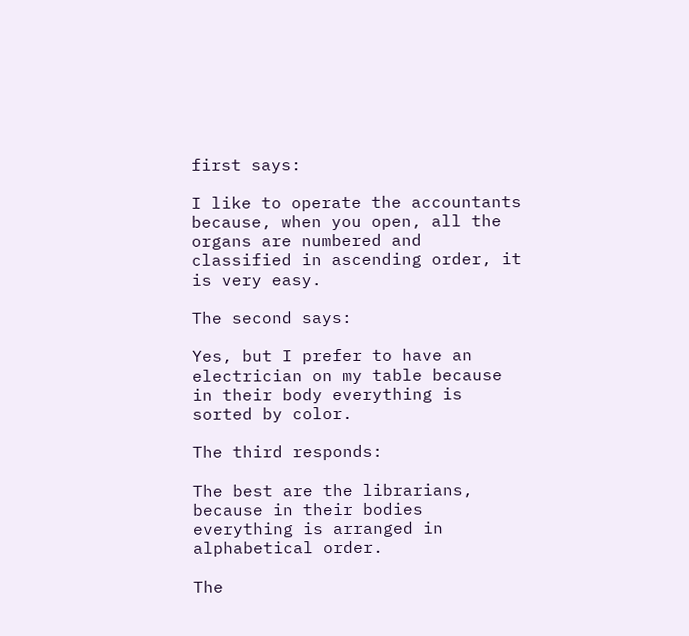first says:

I like to operate the accountants because, when you open, all the organs are numbered and classified in ascending order, it is very easy.

The second says:

Yes, but I prefer to have an electrician on my table because in their body everything is sorted by color.

The third responds:

The best are the librarians, because in their bodies everything is arranged in alphabetical order.

The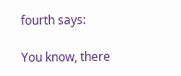fourth says:

You know, there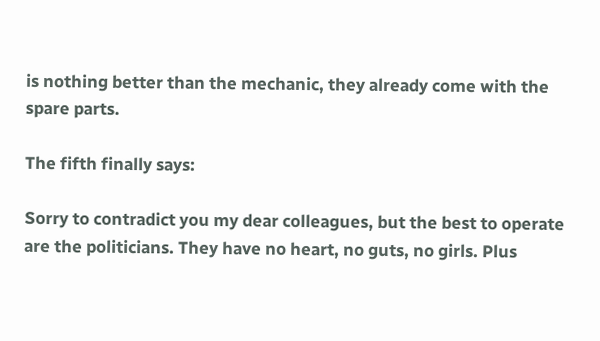is nothing better than the mechanic, they already come with the spare parts.

The fifth finally says:

Sorry to contradict you my dear colleagues, but the best to operate are the politicians. They have no heart, no guts, no girls. Plus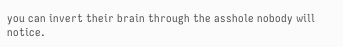you can invert their brain through the asshole nobody will notice.